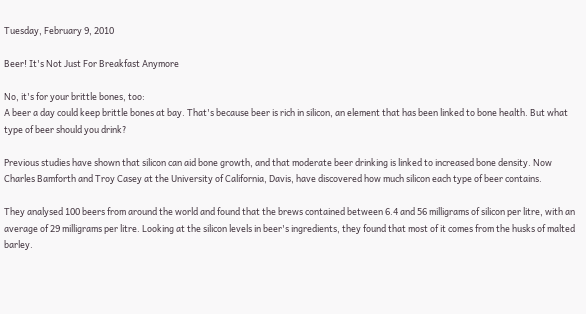Tuesday, February 9, 2010

Beer! It's Not Just For Breakfast Anymore

No, it's for your brittle bones, too:
A beer a day could keep brittle bones at bay. That's because beer is rich in silicon, an element that has been linked to bone health. But what type of beer should you drink?

Previous studies have shown that silicon can aid bone growth, and that moderate beer drinking is linked to increased bone density. Now Charles Bamforth and Troy Casey at the University of California, Davis, have discovered how much silicon each type of beer contains.

They analysed 100 beers from around the world and found that the brews contained between 6.4 and 56 milligrams of silicon per litre, with an average of 29 milligrams per litre. Looking at the silicon levels in beer's ingredients, they found that most of it comes from the husks of malted barley.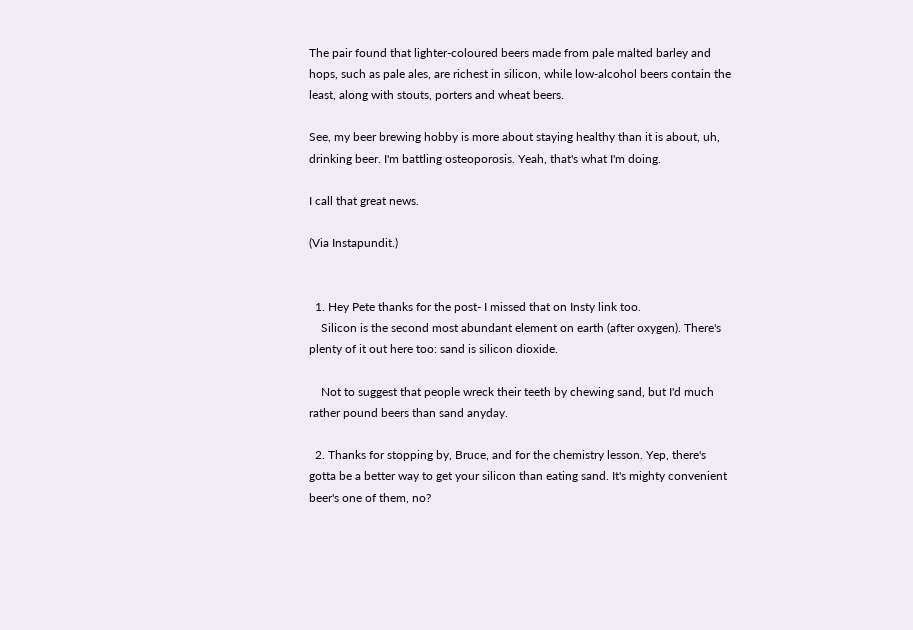The pair found that lighter-coloured beers made from pale malted barley and hops, such as pale ales, are richest in silicon, while low-alcohol beers contain the least, along with stouts, porters and wheat beers.

See, my beer brewing hobby is more about staying healthy than it is about, uh, drinking beer. I'm battling osteoporosis. Yeah, that's what I'm doing.

I call that great news.

(Via Instapundit.)


  1. Hey Pete thanks for the post- I missed that on Insty link too.
    Silicon is the second most abundant element on earth (after oxygen). There's plenty of it out here too: sand is silicon dioxide.

    Not to suggest that people wreck their teeth by chewing sand, but I'd much rather pound beers than sand anyday.

  2. Thanks for stopping by, Bruce, and for the chemistry lesson. Yep, there's gotta be a better way to get your silicon than eating sand. It's mighty convenient beer's one of them, no?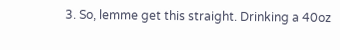3. So, lemme get this straight. Drinking a 40oz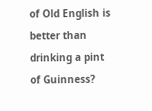of Old English is better than drinking a pint of Guinness?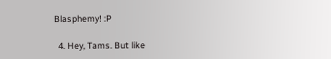Blasphemy! :P

  4. Hey, Tams. But like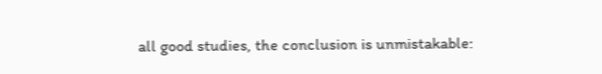all good studies, the conclusion is unmistakable: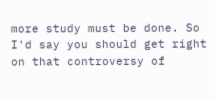more study must be done. So I'd say you should get right on that controversy of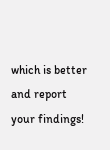which is better and report your findings!